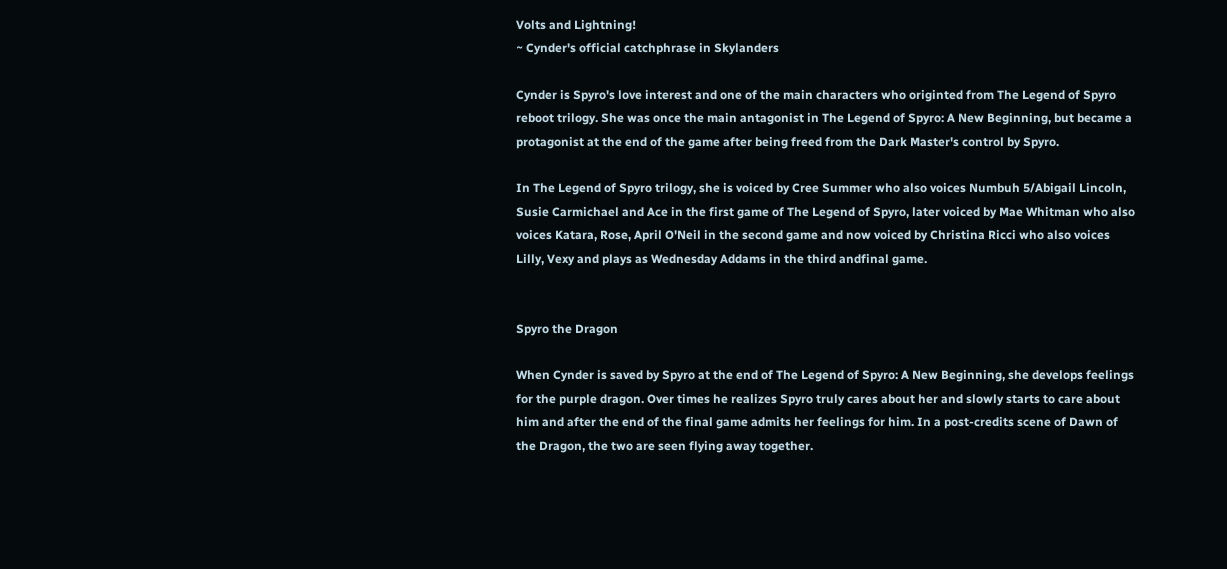Volts and Lightning!
~ Cynder's official catchphrase in Skylanders

Cynder is Spyro's love interest and one of the main characters who originted from The Legend of Spyro reboot trilogy. She was once the main antagonist in The Legend of Spyro: A New Beginning, but became a protagonist at the end of the game after being freed from the Dark Master's control by Spyro.

In The Legend of Spyro trilogy, she is voiced by Cree Summer who also voices Numbuh 5/Abigail Lincoln, Susie Carmichael and Ace in the first game of The Legend of Spyro, later voiced by Mae Whitman who also voices Katara, Rose, April O'Neil in the second game and now voiced by Christina Ricci who also voices Lilly, Vexy and plays as Wednesday Addams in the third andfinal game.


Spyro the Dragon

When Cynder is saved by Spyro at the end of The Legend of Spyro: A New Beginning, she develops feelings for the purple dragon. Over times he realizes Spyro truly cares about her and slowly starts to care about him and after the end of the final game admits her feelings for him. In a post-credits scene of Dawn of the Dragon, the two are seen flying away together.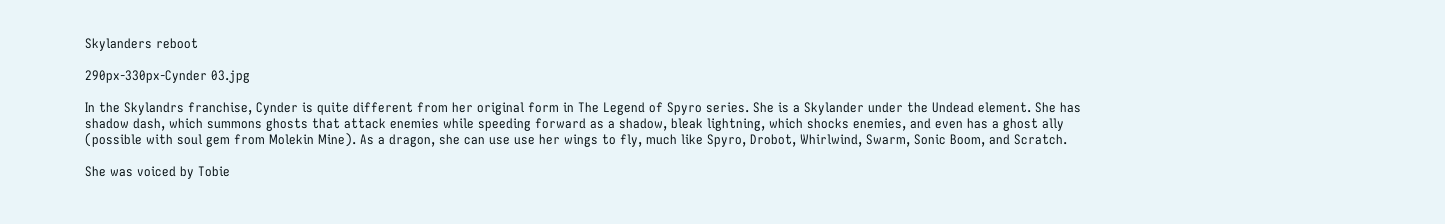Skylanders reboot

290px-330px-Cynder 03.jpg

In the Skylandrs franchise, Cynder is quite different from her original form in The Legend of Spyro series. She is a Skylander under the Undead element. She has shadow dash, which summons ghosts that attack enemies while speeding forward as a shadow, bleak lightning, which shocks enemies, and even has a ghost ally (possible with soul gem from Molekin Mine). As a dragon, she can use use her wings to fly, much like Spyro, Drobot, Whirlwind, Swarm, Sonic Boom, and Scratch.

She was voiced by Tobie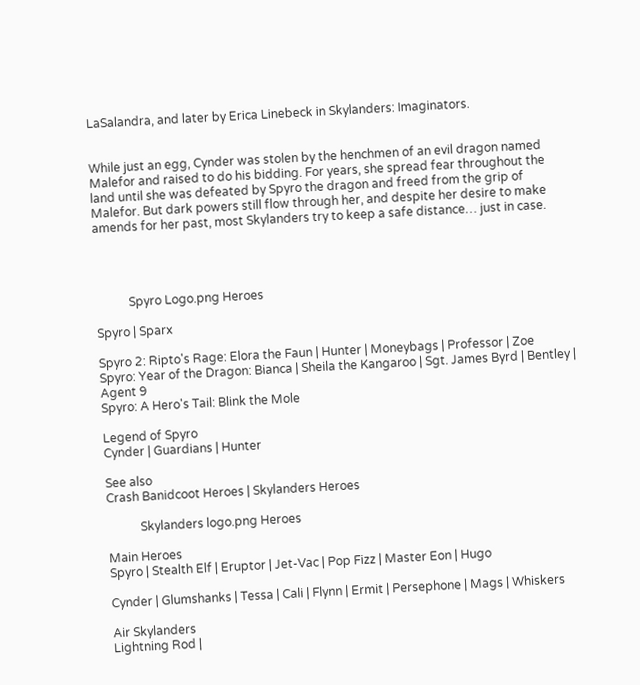LaSalandra, and later by Erica Linebeck in Skylanders: Imaginators.


While just an egg, Cynder was stolen by the henchmen of an evil dragon named Malefor and raised to do his bidding. For years, she spread fear throughout the land until she was defeated by Spyro the dragon and freed from the grip of Malefor. But dark powers still flow through her, and despite her desire to make amends for her past, most Skylanders try to keep a safe distance… just in case.




           Spyro Logo.png Heroes

Spyro | Sparx

Spyro 2: Ripto's Rage: Elora the Faun | Hunter | Moneybags | Professor | Zoe
Spyro: Year of the Dragon: Bianca | Sheila the Kangaroo | Sgt. James Byrd | Bentley | Agent 9
Spyro: A Hero's Tail: Blink the Mole

Legend of Spyro
Cynder | Guardians | Hunter

See also
Crash Banidcoot Heroes | Skylanders Heroes

           Skylanders logo.png Heroes

Main Heroes
Spyro | Stealth Elf | Eruptor | Jet-Vac | Pop Fizz | Master Eon | Hugo

Cynder | Glumshanks | Tessa | Cali | Flynn | Ermit | Persephone | Mags | Whiskers

Air Skylanders
Lightning Rod |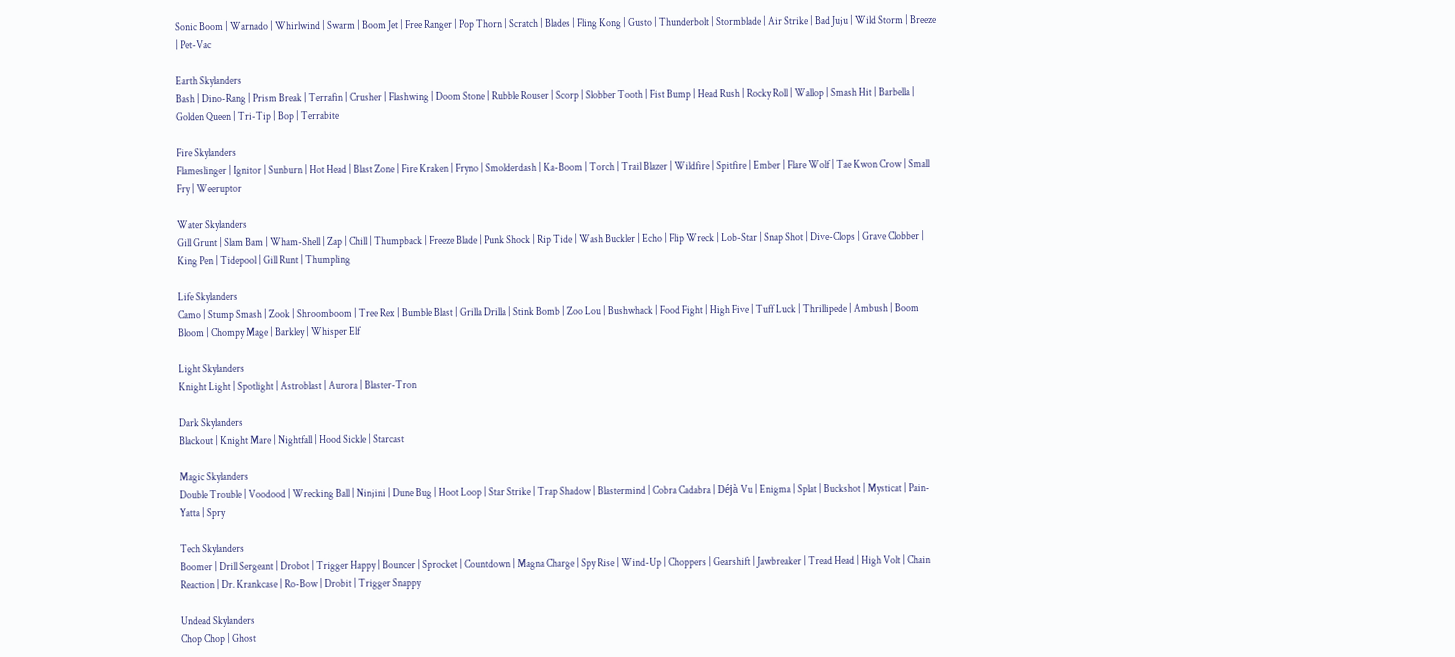Sonic Boom | Warnado | Whirlwind | Swarm | Boom Jet | Free Ranger | Pop Thorn | Scratch | Blades | Fling Kong | Gusto | Thunderbolt | Stormblade | Air Strike | Bad Juju | Wild Storm | Breeze | Pet-Vac

Earth Skylanders
Bash | Dino-Rang | Prism Break | Terrafin | Crusher | Flashwing | Doom Stone | Rubble Rouser | Scorp | Slobber Tooth | Fist Bump | Head Rush | Rocky Roll | Wallop | Smash Hit | Barbella | Golden Queen | Tri-Tip | Bop | Terrabite

Fire Skylanders
Flameslinger | Ignitor | Sunburn | Hot Head | Blast Zone | Fire Kraken | Fryno | Smolderdash | Ka-Boom | Torch | Trail Blazer | Wildfire | Spitfire | Ember | Flare Wolf | Tae Kwon Crow | Small Fry | Weeruptor

Water Skylanders
Gill Grunt | Slam Bam | Wham-Shell | Zap | Chill | Thumpback | Freeze Blade | Punk Shock | Rip Tide | Wash Buckler | Echo | Flip Wreck | Lob-Star | Snap Shot | Dive-Clops | Grave Clobber | King Pen | Tidepool | Gill Runt | Thumpling

Life Skylanders
Camo | Stump Smash | Zook | Shroomboom | Tree Rex | Bumble Blast | Grilla Drilla | Stink Bomb | Zoo Lou | Bushwhack | Food Fight | High Five | Tuff Luck | Thrillipede | Ambush | Boom Bloom | Chompy Mage | Barkley | Whisper Elf

Light Skylanders
Knight Light | Spotlight | Astroblast | Aurora | Blaster-Tron

Dark Skylanders
Blackout | Knight Mare | Nightfall | Hood Sickle | Starcast

Magic Skylanders
Double Trouble | Voodood | Wrecking Ball | Ninjini | Dune Bug | Hoot Loop | Star Strike | Trap Shadow | Blastermind | Cobra Cadabra | Déjà Vu | Enigma | Splat | Buckshot | Mysticat | Pain-Yatta | Spry

Tech Skylanders
Boomer | Drill Sergeant | Drobot | Trigger Happy | Bouncer | Sprocket | Countdown | Magna Charge | Spy Rise | Wind-Up | Choppers | Gearshift | Jawbreaker | Tread Head | High Volt | Chain Reaction | Dr. Krankcase | Ro-Bow | Drobit | Trigger Snappy

Undead Skylanders
Chop Chop | Ghost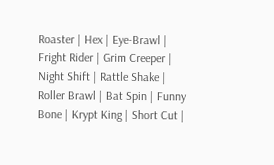Roaster | Hex | Eye-Brawl | Fright Rider | Grim Creeper | Night Shift | Rattle Shake | Roller Brawl | Bat Spin | Funny Bone | Krypt King | Short Cut |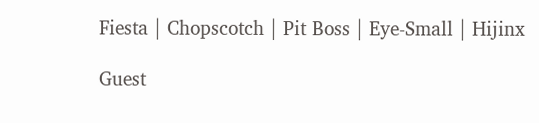Fiesta | Chopscotch | Pit Boss | Eye-Small | Hijinx

Guest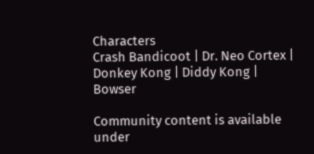Characters
Crash Bandicoot | Dr. Neo Cortex | Donkey Kong | Diddy Kong | Bowser

Community content is available under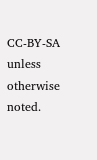CC-BY-SA unless otherwise noted.